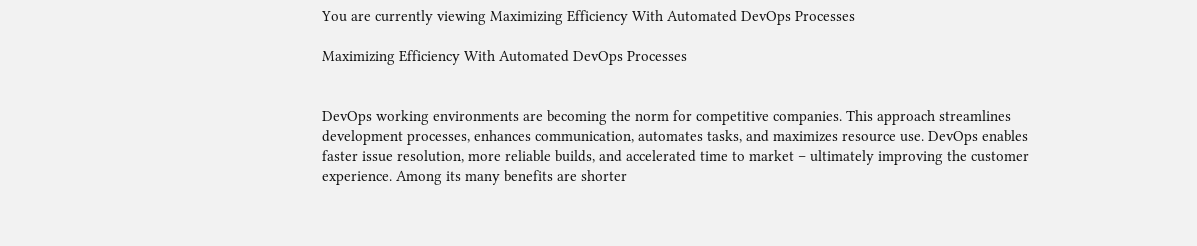You are currently viewing Maximizing Efficiency With Automated DevOps Processes

Maximizing Efficiency With Automated DevOps Processes


DevOps working environments are becoming the norm for competitive companies. This approach streamlines development processes, enhances communication, automates tasks, and maximizes resource use. DevOps enables faster issue resolution, more reliable builds, and accelerated time to market – ultimately improving the customer experience. Among its many benefits are shorter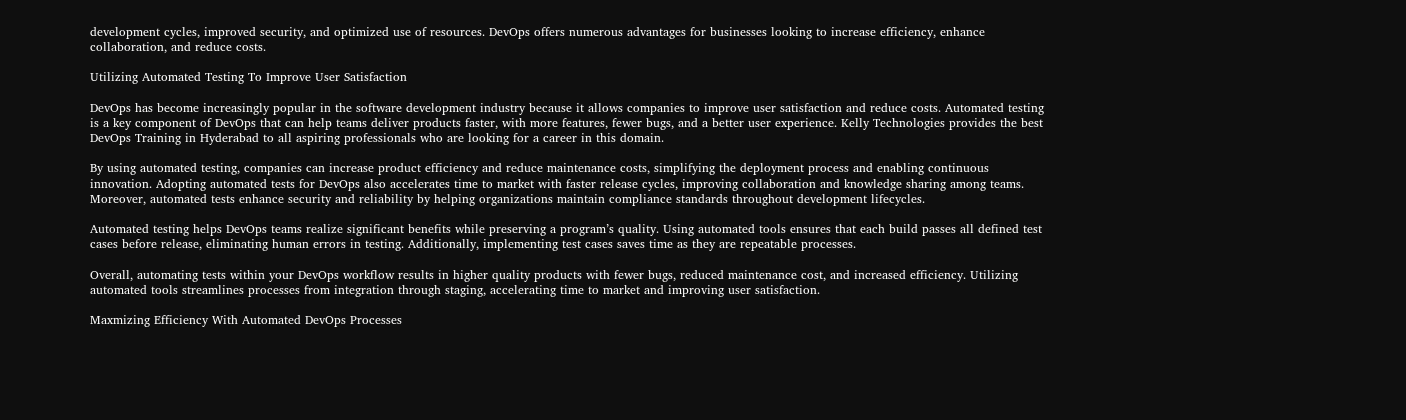development cycles, improved security, and optimized use of resources. DevOps offers numerous advantages for businesses looking to increase efficiency, enhance collaboration, and reduce costs.

Utilizing Automated Testing To Improve User Satisfaction

DevOps has become increasingly popular in the software development industry because it allows companies to improve user satisfaction and reduce costs. Automated testing is a key component of DevOps that can help teams deliver products faster, with more features, fewer bugs, and a better user experience. Kelly Technologies provides the best DevOps Training in Hyderabad to all aspiring professionals who are looking for a career in this domain.

By using automated testing, companies can increase product efficiency and reduce maintenance costs, simplifying the deployment process and enabling continuous innovation. Adopting automated tests for DevOps also accelerates time to market with faster release cycles, improving collaboration and knowledge sharing among teams. Moreover, automated tests enhance security and reliability by helping organizations maintain compliance standards throughout development lifecycles.

Automated testing helps DevOps teams realize significant benefits while preserving a program’s quality. Using automated tools ensures that each build passes all defined test cases before release, eliminating human errors in testing. Additionally, implementing test cases saves time as they are repeatable processes.

Overall, automating tests within your DevOps workflow results in higher quality products with fewer bugs, reduced maintenance cost, and increased efficiency. Utilizing automated tools streamlines processes from integration through staging, accelerating time to market and improving user satisfaction.

Maxmizing Efficiency With Automated DevOps Processes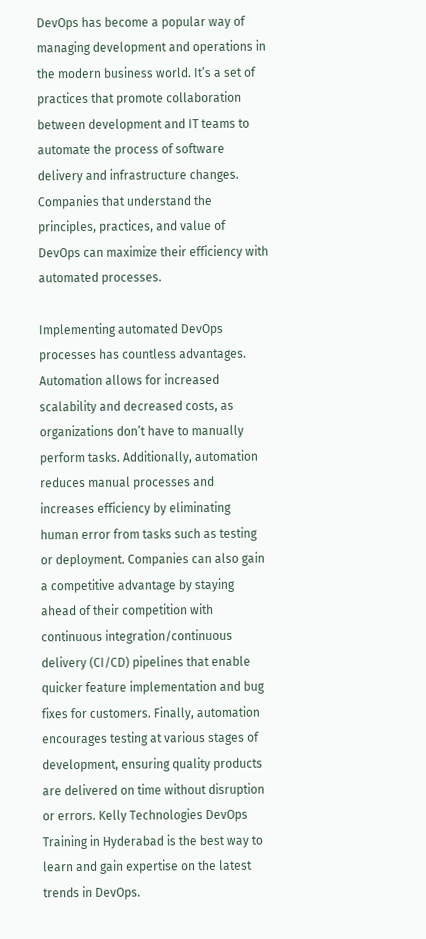DevOps has become a popular way of managing development and operations in the modern business world. It’s a set of practices that promote collaboration between development and IT teams to automate the process of software delivery and infrastructure changes. Companies that understand the principles, practices, and value of DevOps can maximize their efficiency with automated processes.

Implementing automated DevOps processes has countless advantages. Automation allows for increased scalability and decreased costs, as organizations don’t have to manually perform tasks. Additionally, automation reduces manual processes and increases efficiency by eliminating human error from tasks such as testing or deployment. Companies can also gain a competitive advantage by staying ahead of their competition with continuous integration/continuous delivery (CI/CD) pipelines that enable quicker feature implementation and bug fixes for customers. Finally, automation encourages testing at various stages of development, ensuring quality products are delivered on time without disruption or errors. Kelly Technologies DevOps Training in Hyderabad is the best way to learn and gain expertise on the latest trends in DevOps.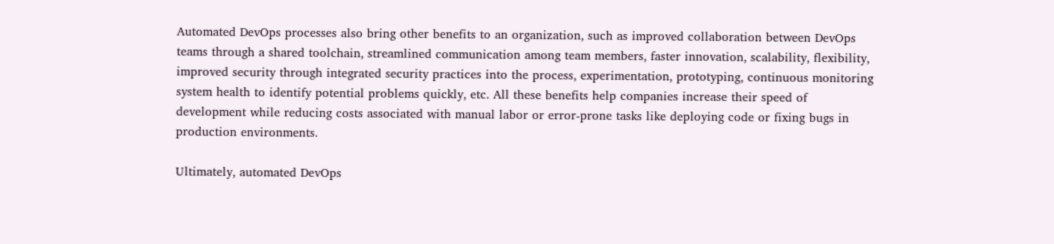Automated DevOps processes also bring other benefits to an organization, such as improved collaboration between DevOps teams through a shared toolchain, streamlined communication among team members, faster innovation, scalability, flexibility, improved security through integrated security practices into the process, experimentation, prototyping, continuous monitoring system health to identify potential problems quickly, etc. All these benefits help companies increase their speed of development while reducing costs associated with manual labor or error-prone tasks like deploying code or fixing bugs in production environments.

Ultimately, automated DevOps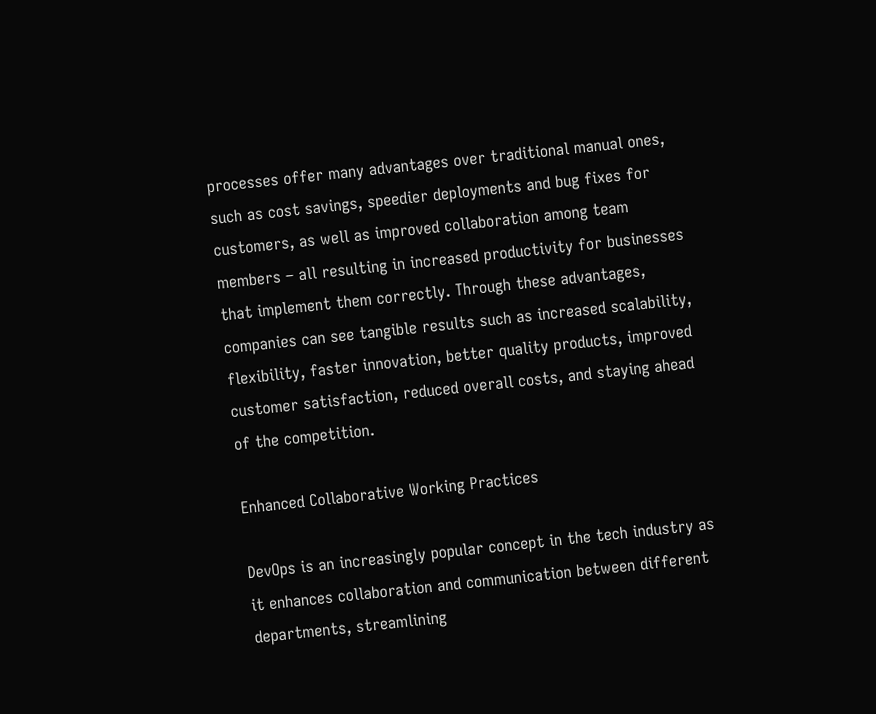processes offer many advantages over traditional manual ones, such as cost savings, speedier deployments and bug fixes for customers, as well as improved collaboration among team members – all resulting in increased productivity for businesses that implement them correctly. Through these advantages, companies can see tangible results such as increased scalability, flexibility, faster innovation, better quality products, improved customer satisfaction, reduced overall costs, and staying ahead of the competition.

Enhanced Collaborative Working Practices

DevOps is an increasingly popular concept in the tech industry as it enhances collaboration and communication between different departments, streamlining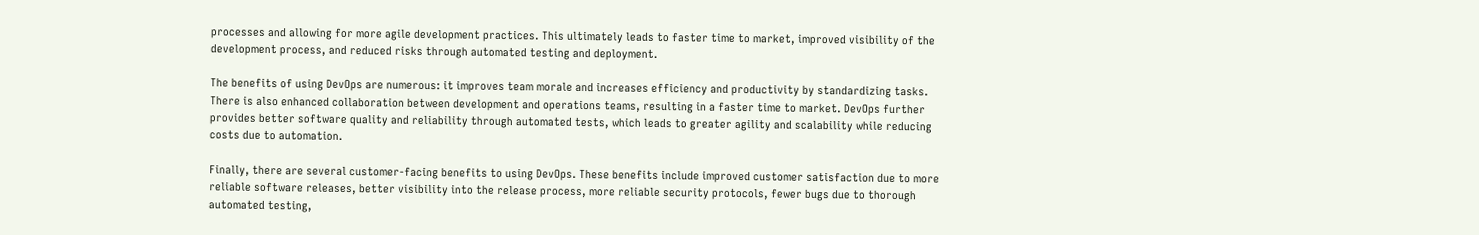processes and allowing for more agile development practices. This ultimately leads to faster time to market, improved visibility of the development process, and reduced risks through automated testing and deployment.

The benefits of using DevOps are numerous: it improves team morale and increases efficiency and productivity by standardizing tasks. There is also enhanced collaboration between development and operations teams, resulting in a faster time to market. DevOps further provides better software quality and reliability through automated tests, which leads to greater agility and scalability while reducing costs due to automation.

Finally, there are several customer-facing benefits to using DevOps. These benefits include improved customer satisfaction due to more reliable software releases, better visibility into the release process, more reliable security protocols, fewer bugs due to thorough automated testing,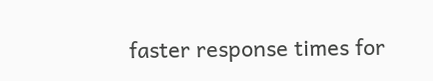faster response times for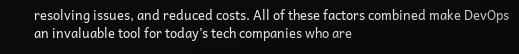resolving issues, and reduced costs. All of these factors combined make DevOps an invaluable tool for today’s tech companies who are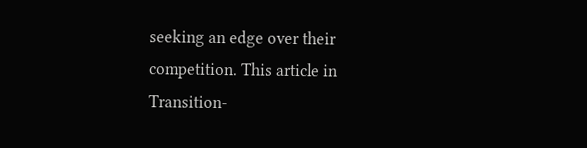seeking an edge over their competition. This article in Transition-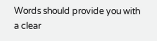Words should provide you with a clear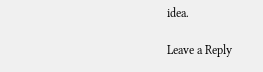idea.

Leave a Reply